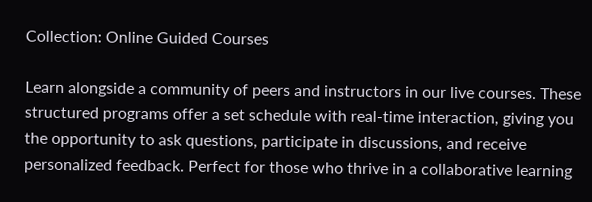Collection: Online Guided Courses

Learn alongside a community of peers and instructors in our live courses. These structured programs offer a set schedule with real-time interaction, giving you the opportunity to ask questions, participate in discussions, and receive personalized feedback. Perfect for those who thrive in a collaborative learning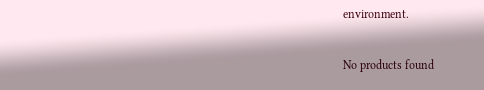environment.

No products found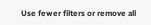Use fewer filters or remove all